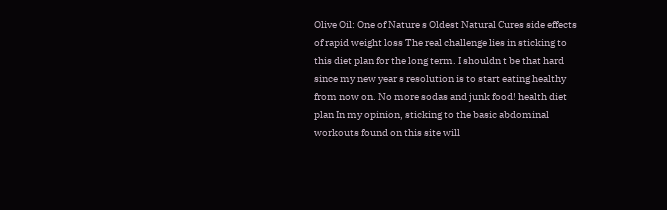Olive Oil: One of Nature s Oldest Natural Cures side effects of rapid weight loss The real challenge lies in sticking to this diet plan for the long term. I shouldn t be that hard since my new year s resolution is to start eating healthy from now on. No more sodas and junk food! health diet plan In my opinion, sticking to the basic abdominal workouts found on this site will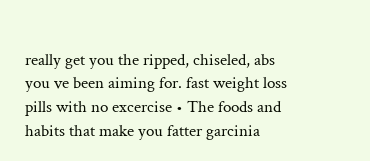really get you the ripped, chiseled, abs you ve been aiming for. fast weight loss pills with no excercise • The foods and habits that make you fatter garcinia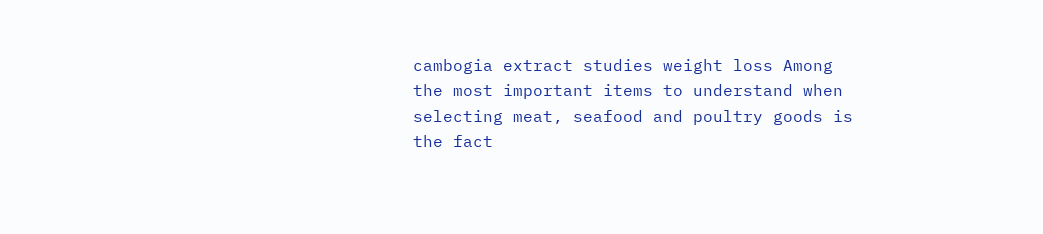cambogia extract studies weight loss Among the most important items to understand when selecting meat, seafood and poultry goods is the fact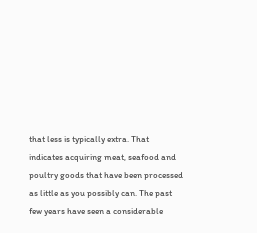that less is typically extra. That indicates acquiring meat, seafood and poultry goods that have been processed as little as you possibly can. The past few years have seen a considerable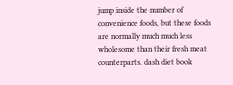jump inside the number of convenience foods, but these foods are normally much much less wholesome than their fresh meat counterparts. dash diet book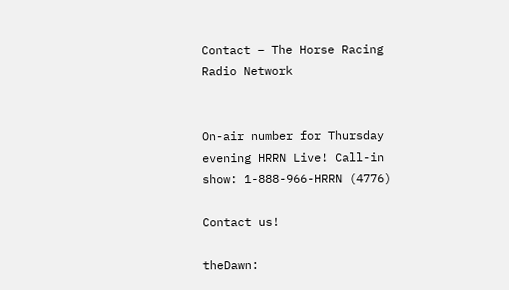Contact – The Horse Racing Radio Network


On-air number for Thursday evening HRRN Live! Call-in show: 1-888-966-HRRN (4776)

Contact us!

theDawn: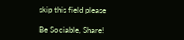skip this field please

Be Sociable, Share!